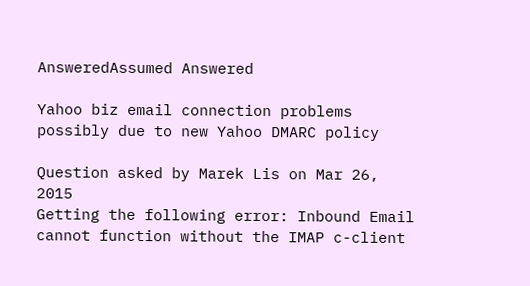AnsweredAssumed Answered

Yahoo biz email connection problems possibly due to new Yahoo DMARC policy

Question asked by Marek Lis on Mar 26, 2015
Getting the following error: Inbound Email cannot function without the IMAP c-client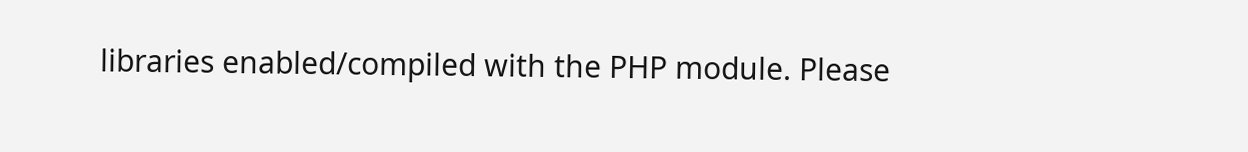libraries enabled/compiled with the PHP module. Please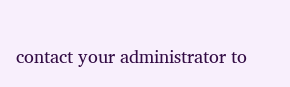contact your administrator to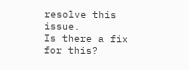resolve this issue.
Is there a fix for this?